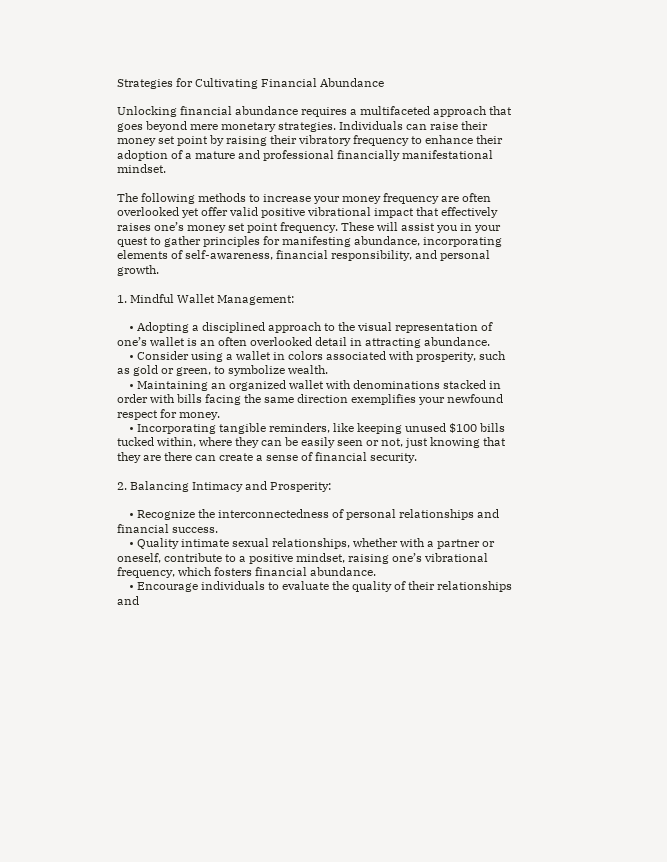Strategies for Cultivating Financial Abundance

Unlocking financial abundance requires a multifaceted approach that goes beyond mere monetary strategies. Individuals can raise their money set point by raising their vibratory frequency to enhance their adoption of a mature and professional financially manifestational mindset.

The following methods to increase your money frequency are often overlooked yet offer valid positive vibrational impact that effectively raises one’s money set point frequency. These will assist you in your quest to gather principles for manifesting abundance, incorporating elements of self-awareness, financial responsibility, and personal growth.

1. Mindful Wallet Management:

    • Adopting a disciplined approach to the visual representation of one’s wallet is an often overlooked detail in attracting abundance.
    • Consider using a wallet in colors associated with prosperity, such as gold or green, to symbolize wealth.
    • Maintaining an organized wallet with denominations stacked in order with bills facing the same direction exemplifies your newfound respect for money.
    • Incorporating tangible reminders, like keeping unused $100 bills tucked within, where they can be easily seen or not, just knowing that they are there can create a sense of financial security.

2. Balancing Intimacy and Prosperity:

    • Recognize the interconnectedness of personal relationships and financial success.
    • Quality intimate sexual relationships, whether with a partner or oneself, contribute to a positive mindset, raising one’s vibrational frequency, which fosters financial abundance.
    • Encourage individuals to evaluate the quality of their relationships and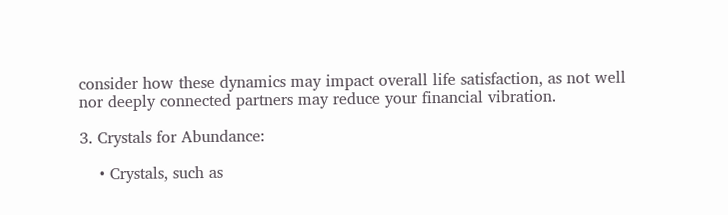consider how these dynamics may impact overall life satisfaction, as not well nor deeply connected partners may reduce your financial vibration.

3. Crystals for Abundance:

    • Crystals, such as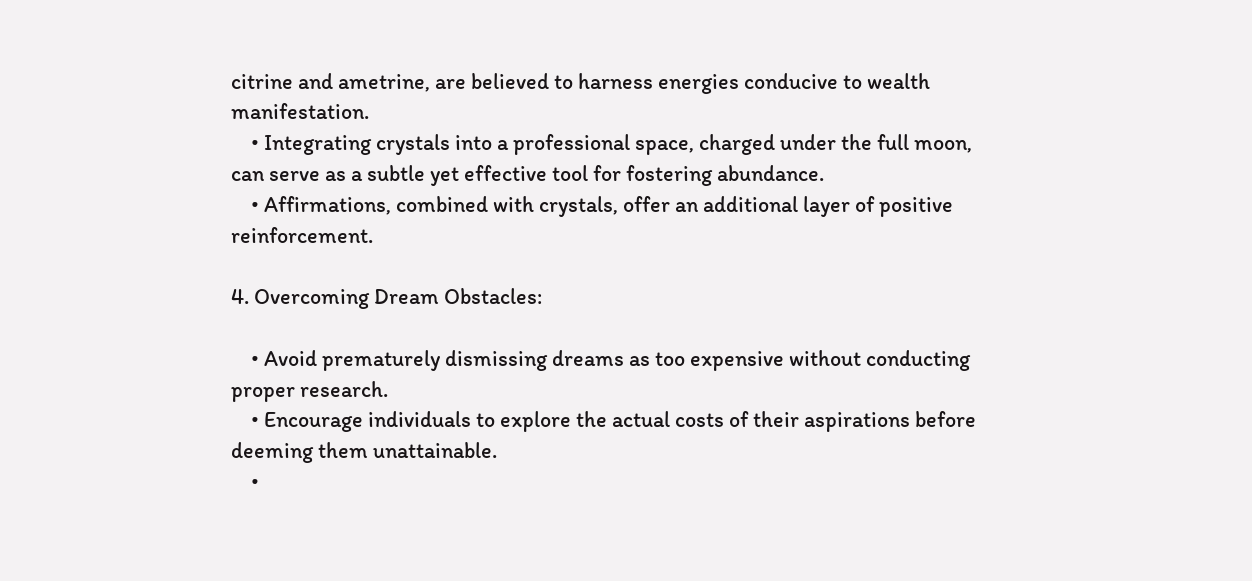citrine and ametrine, are believed to harness energies conducive to wealth manifestation.
    • Integrating crystals into a professional space, charged under the full moon, can serve as a subtle yet effective tool for fostering abundance.
    • Affirmations, combined with crystals, offer an additional layer of positive reinforcement.

4. Overcoming Dream Obstacles:

    • Avoid prematurely dismissing dreams as too expensive without conducting proper research.
    • Encourage individuals to explore the actual costs of their aspirations before deeming them unattainable.
    •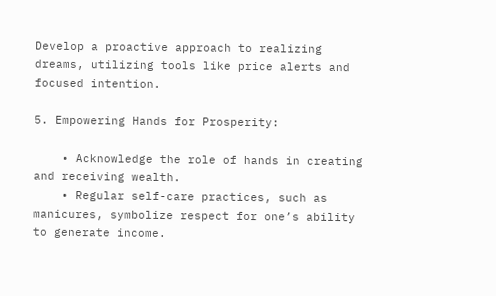Develop a proactive approach to realizing dreams, utilizing tools like price alerts and focused intention.

5. Empowering Hands for Prosperity:

    • Acknowledge the role of hands in creating and receiving wealth.
    • Regular self-care practices, such as manicures, symbolize respect for one’s ability to generate income.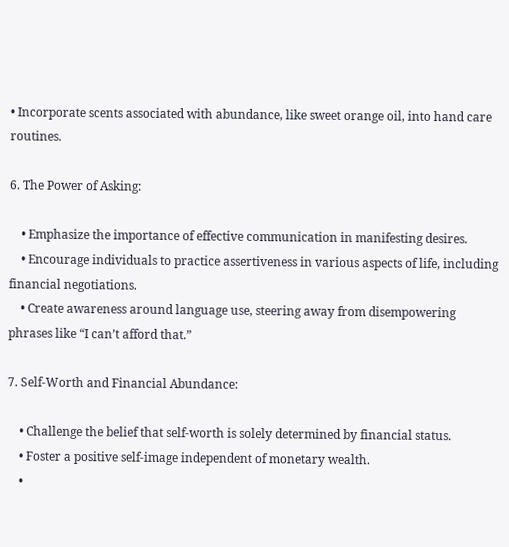• Incorporate scents associated with abundance, like sweet orange oil, into hand care routines.

6. The Power of Asking:

    • Emphasize the importance of effective communication in manifesting desires.
    • Encourage individuals to practice assertiveness in various aspects of life, including financial negotiations.
    • Create awareness around language use, steering away from disempowering phrases like “I can’t afford that.”

7. Self-Worth and Financial Abundance:

    • Challenge the belief that self-worth is solely determined by financial status.
    • Foster a positive self-image independent of monetary wealth.
    •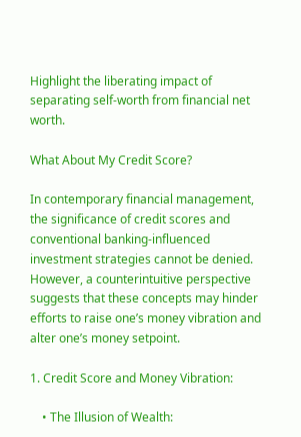Highlight the liberating impact of separating self-worth from financial net worth.

What About My Credit Score?

In contemporary financial management, the significance of credit scores and conventional banking-influenced investment strategies cannot be denied. However, a counterintuitive perspective suggests that these concepts may hinder efforts to raise one’s money vibration and alter one’s money setpoint.

1. Credit Score and Money Vibration:

    • The Illusion of Wealth: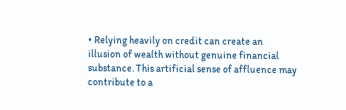• Relying heavily on credit can create an illusion of wealth without genuine financial substance. This artificial sense of affluence may contribute to a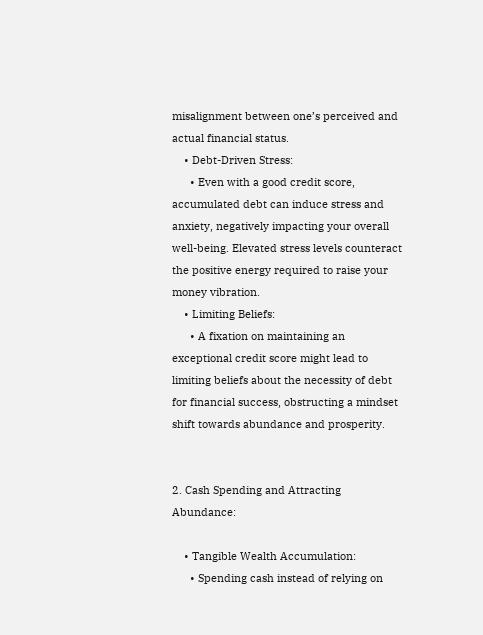misalignment between one’s perceived and actual financial status.
    • Debt-Driven Stress:
      • Even with a good credit score, accumulated debt can induce stress and anxiety, negatively impacting your overall well-being. Elevated stress levels counteract the positive energy required to raise your money vibration.
    • Limiting Beliefs:
      • A fixation on maintaining an exceptional credit score might lead to limiting beliefs about the necessity of debt for financial success, obstructing a mindset shift towards abundance and prosperity.


2. Cash Spending and Attracting Abundance:

    • Tangible Wealth Accumulation:
      • Spending cash instead of relying on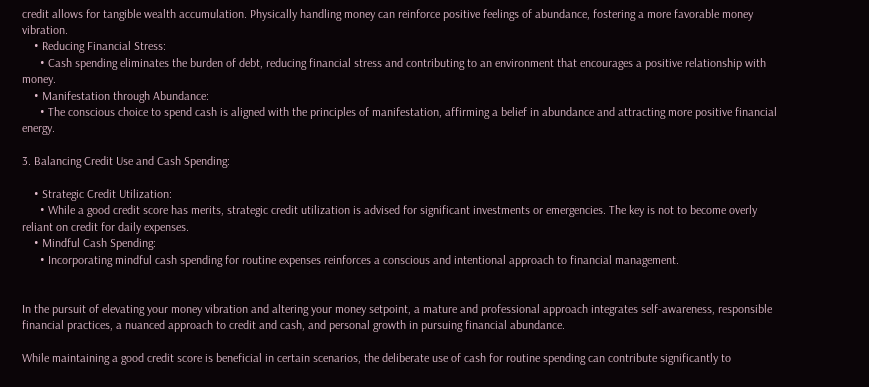credit allows for tangible wealth accumulation. Physically handling money can reinforce positive feelings of abundance, fostering a more favorable money vibration.
    • Reducing Financial Stress:
      • Cash spending eliminates the burden of debt, reducing financial stress and contributing to an environment that encourages a positive relationship with money.
    • Manifestation through Abundance:
      • The conscious choice to spend cash is aligned with the principles of manifestation, affirming a belief in abundance and attracting more positive financial energy.

3. Balancing Credit Use and Cash Spending:

    • Strategic Credit Utilization:
      • While a good credit score has merits, strategic credit utilization is advised for significant investments or emergencies. The key is not to become overly reliant on credit for daily expenses.
    • Mindful Cash Spending:
      • Incorporating mindful cash spending for routine expenses reinforces a conscious and intentional approach to financial management.


In the pursuit of elevating your money vibration and altering your money setpoint, a mature and professional approach integrates self-awareness, responsible financial practices, a nuanced approach to credit and cash, and personal growth in pursuing financial abundance.

While maintaining a good credit score is beneficial in certain scenarios, the deliberate use of cash for routine spending can contribute significantly to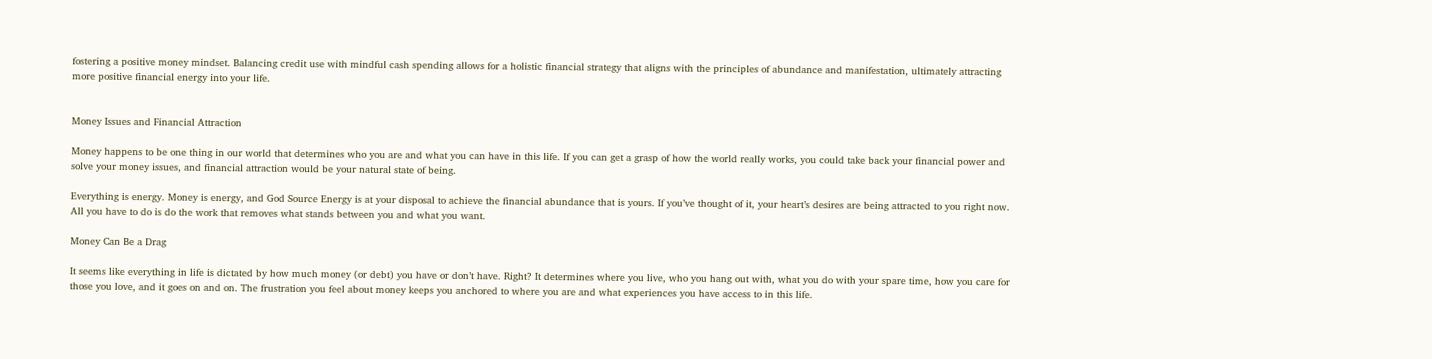fostering a positive money mindset. Balancing credit use with mindful cash spending allows for a holistic financial strategy that aligns with the principles of abundance and manifestation, ultimately attracting more positive financial energy into your life.


Money Issues and Financial Attraction

Money happens to be one thing in our world that determines who you are and what you can have in this life. If you can get a grasp of how the world really works, you could take back your financial power and solve your money issues, and financial attraction would be your natural state of being.

Everything is energy. Money is energy, and God Source Energy is at your disposal to achieve the financial abundance that is yours. If you’ve thought of it, your heart’s desires are being attracted to you right now. All you have to do is do the work that removes what stands between you and what you want.

Money Can Be a Drag

It seems like everything in life is dictated by how much money (or debt) you have or don’t have. Right? It determines where you live, who you hang out with, what you do with your spare time, how you care for those you love, and it goes on and on. The frustration you feel about money keeps you anchored to where you are and what experiences you have access to in this life.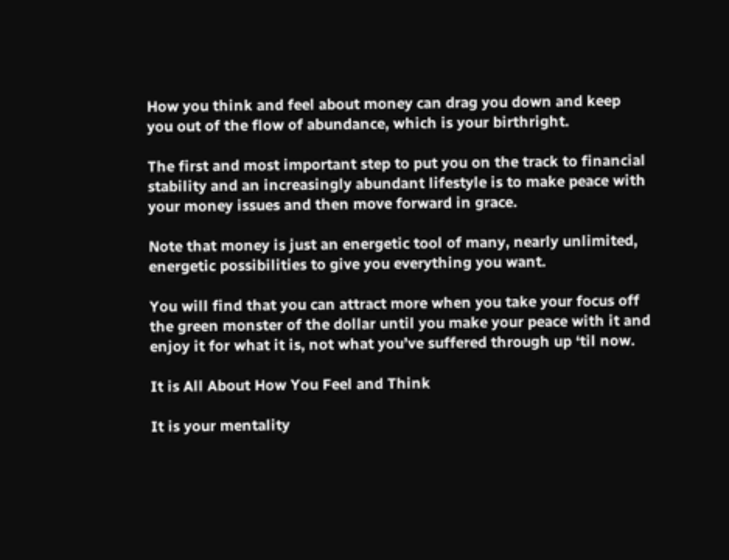How you think and feel about money can drag you down and keep you out of the flow of abundance, which is your birthright.

The first and most important step to put you on the track to financial stability and an increasingly abundant lifestyle is to make peace with your money issues and then move forward in grace.

Note that money is just an energetic tool of many, nearly unlimited, energetic possibilities to give you everything you want.

You will find that you can attract more when you take your focus off the green monster of the dollar until you make your peace with it and enjoy it for what it is, not what you’ve suffered through up ‘til now.

It is All About How You Feel and Think

It is your mentality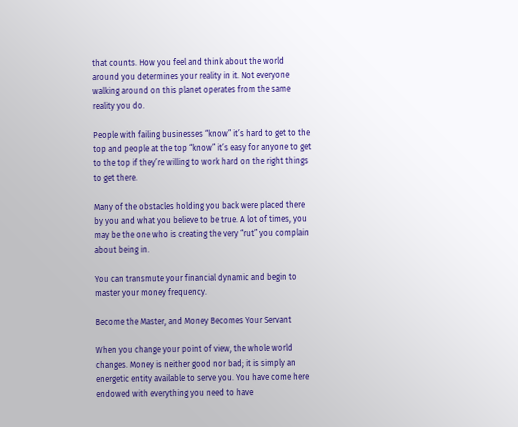that counts. How you feel and think about the world around you determines your reality in it. Not everyone walking around on this planet operates from the same reality you do.

People with failing businesses “know” it’s hard to get to the top and people at the top “know” it’s easy for anyone to get to the top if they’re willing to work hard on the right things to get there.

Many of the obstacles holding you back were placed there by you and what you believe to be true. A lot of times, you may be the one who is creating the very “rut” you complain about being in.

You can transmute your financial dynamic and begin to master your money frequency.

Become the Master, and Money Becomes Your Servant

When you change your point of view, the whole world changes. Money is neither good nor bad; it is simply an energetic entity available to serve you. You have come here endowed with everything you need to have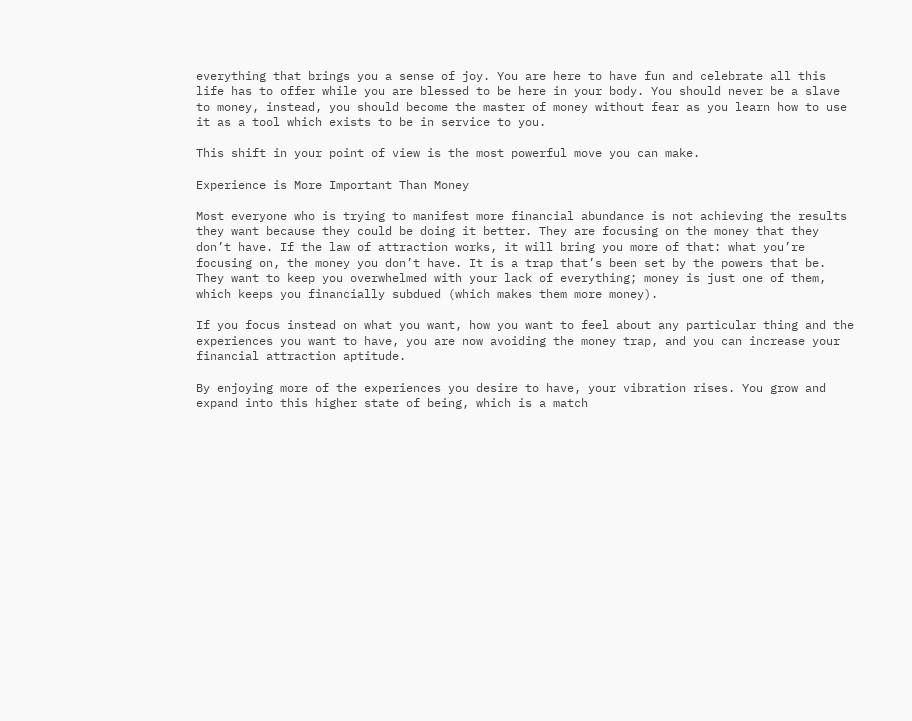everything that brings you a sense of joy. You are here to have fun and celebrate all this life has to offer while you are blessed to be here in your body. You should never be a slave to money, instead, you should become the master of money without fear as you learn how to use it as a tool which exists to be in service to you.

This shift in your point of view is the most powerful move you can make.

Experience is More Important Than Money

Most everyone who is trying to manifest more financial abundance is not achieving the results they want because they could be doing it better. They are focusing on the money that they don’t have. If the law of attraction works, it will bring you more of that: what you’re focusing on, the money you don’t have. It is a trap that’s been set by the powers that be. They want to keep you overwhelmed with your lack of everything; money is just one of them, which keeps you financially subdued (which makes them more money).

If you focus instead on what you want, how you want to feel about any particular thing and the experiences you want to have, you are now avoiding the money trap, and you can increase your financial attraction aptitude.

By enjoying more of the experiences you desire to have, your vibration rises. You grow and expand into this higher state of being, which is a match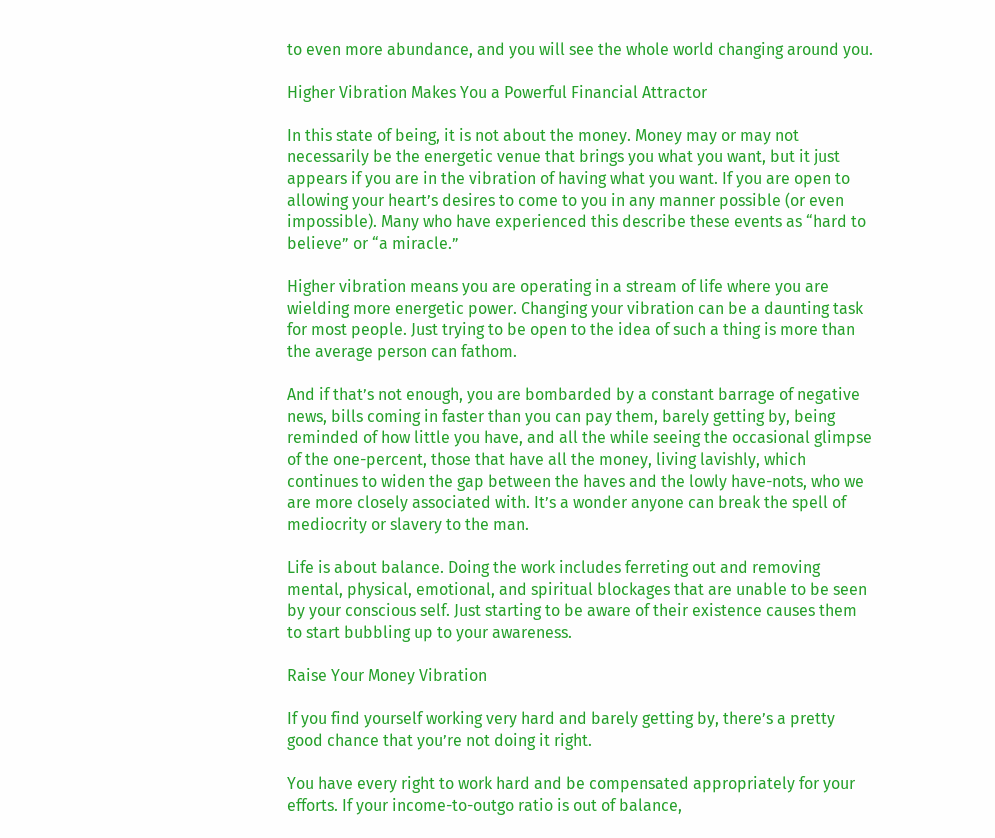to even more abundance, and you will see the whole world changing around you.

Higher Vibration Makes You a Powerful Financial Attractor

In this state of being, it is not about the money. Money may or may not necessarily be the energetic venue that brings you what you want, but it just appears if you are in the vibration of having what you want. If you are open to allowing your heart’s desires to come to you in any manner possible (or even impossible). Many who have experienced this describe these events as “hard to believe” or “a miracle.”

Higher vibration means you are operating in a stream of life where you are wielding more energetic power. Changing your vibration can be a daunting task for most people. Just trying to be open to the idea of such a thing is more than the average person can fathom.

And if that’s not enough, you are bombarded by a constant barrage of negative news, bills coming in faster than you can pay them, barely getting by, being reminded of how little you have, and all the while seeing the occasional glimpse of the one-percent, those that have all the money, living lavishly, which continues to widen the gap between the haves and the lowly have-nots, who we are more closely associated with. It’s a wonder anyone can break the spell of mediocrity or slavery to the man.

Life is about balance. Doing the work includes ferreting out and removing mental, physical, emotional, and spiritual blockages that are unable to be seen by your conscious self. Just starting to be aware of their existence causes them to start bubbling up to your awareness.

Raise Your Money Vibration

If you find yourself working very hard and barely getting by, there’s a pretty good chance that you’re not doing it right.

You have every right to work hard and be compensated appropriately for your efforts. If your income-to-outgo ratio is out of balance,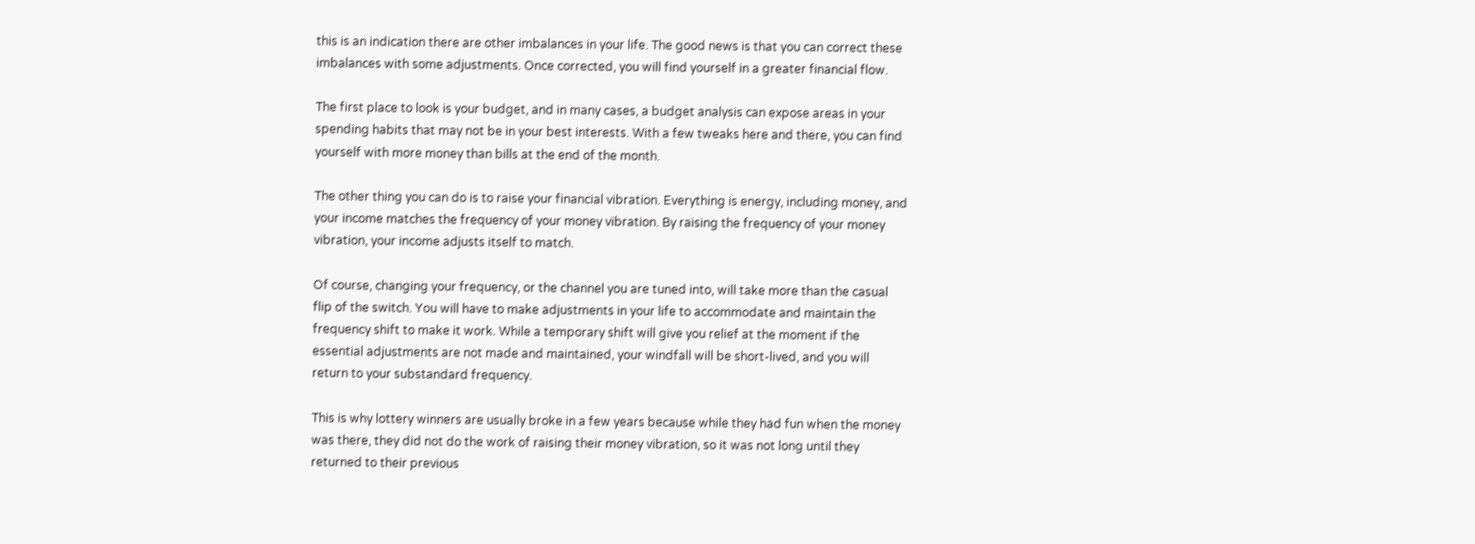this is an indication there are other imbalances in your life. The good news is that you can correct these imbalances with some adjustments. Once corrected, you will find yourself in a greater financial flow.

The first place to look is your budget, and in many cases, a budget analysis can expose areas in your spending habits that may not be in your best interests. With a few tweaks here and there, you can find yourself with more money than bills at the end of the month.

The other thing you can do is to raise your financial vibration. Everything is energy, including money, and your income matches the frequency of your money vibration. By raising the frequency of your money vibration, your income adjusts itself to match.

Of course, changing your frequency, or the channel you are tuned into, will take more than the casual flip of the switch. You will have to make adjustments in your life to accommodate and maintain the frequency shift to make it work. While a temporary shift will give you relief at the moment if the essential adjustments are not made and maintained, your windfall will be short-lived, and you will return to your substandard frequency.

This is why lottery winners are usually broke in a few years because while they had fun when the money was there, they did not do the work of raising their money vibration, so it was not long until they returned to their previous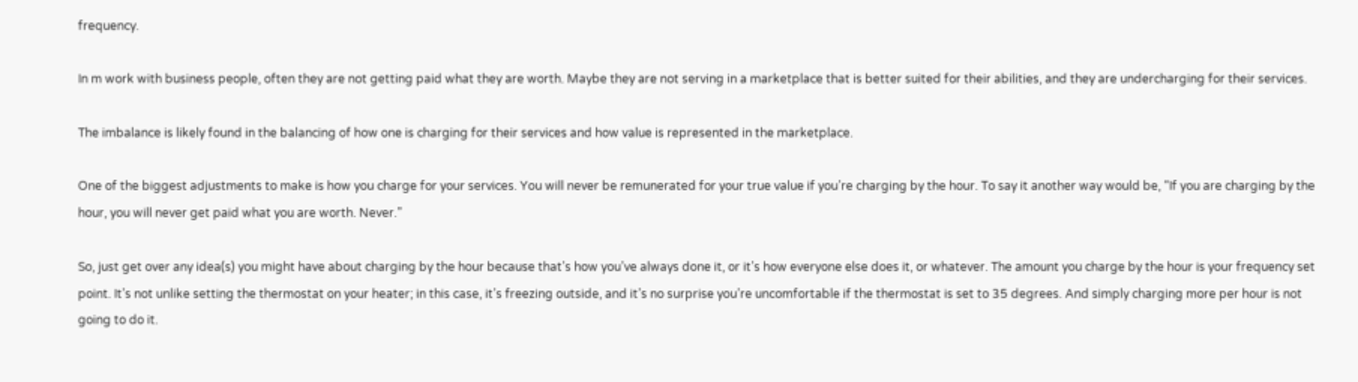frequency.

In m work with business people, often they are not getting paid what they are worth. Maybe they are not serving in a marketplace that is better suited for their abilities, and they are undercharging for their services.

The imbalance is likely found in the balancing of how one is charging for their services and how value is represented in the marketplace.

One of the biggest adjustments to make is how you charge for your services. You will never be remunerated for your true value if you’re charging by the hour. To say it another way would be, “If you are charging by the hour, you will never get paid what you are worth. Never.”

So, just get over any idea(s) you might have about charging by the hour because that’s how you’ve always done it, or it’s how everyone else does it, or whatever. The amount you charge by the hour is your frequency set point. It’s not unlike setting the thermostat on your heater; in this case, it’s freezing outside, and it’s no surprise you’re uncomfortable if the thermostat is set to 35 degrees. And simply charging more per hour is not going to do it.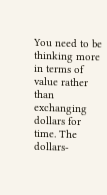You need to be thinking more in terms of value rather than exchanging dollars for time. The dollars-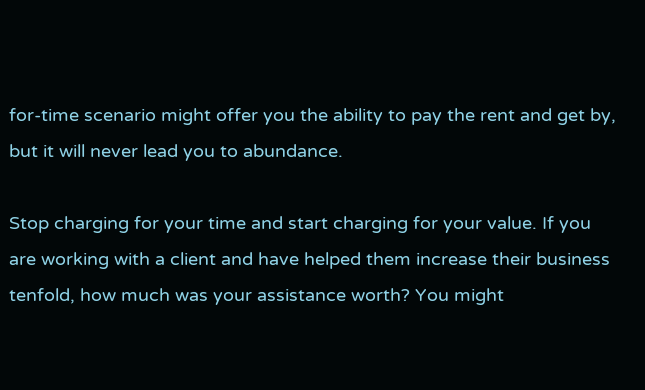for-time scenario might offer you the ability to pay the rent and get by, but it will never lead you to abundance.

Stop charging for your time and start charging for your value. If you are working with a client and have helped them increase their business tenfold, how much was your assistance worth? You might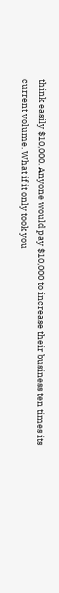think easily $10,000. Anyone would pay $10,000 to increase their business ten times its current volume. What if it only took you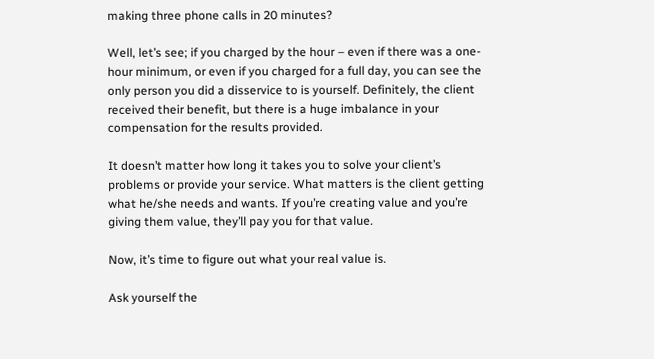making three phone calls in 20 minutes?

Well, let’s see; if you charged by the hour – even if there was a one-hour minimum, or even if you charged for a full day, you can see the only person you did a disservice to is yourself. Definitely, the client received their benefit, but there is a huge imbalance in your compensation for the results provided.

It doesn’t matter how long it takes you to solve your client’s problems or provide your service. What matters is the client getting what he/she needs and wants. If you’re creating value and you’re giving them value, they’ll pay you for that value.

Now, it’s time to figure out what your real value is.

Ask yourself the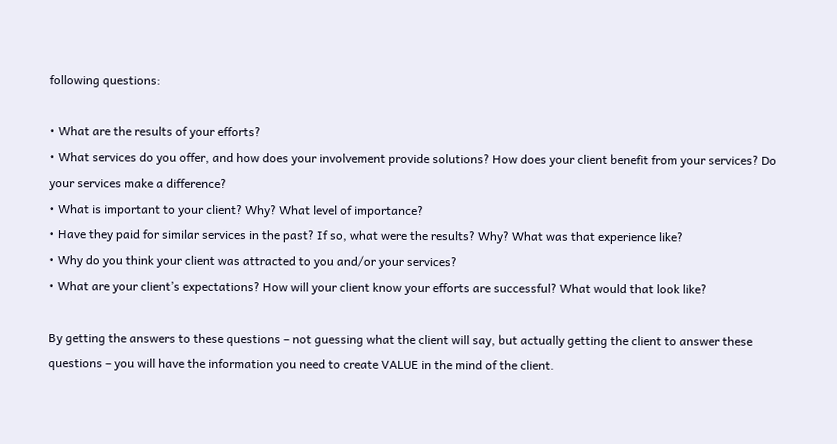following questions:

• What are the results of your efforts?
• What services do you offer, and how does your involvement provide solutions? How does your client benefit from your services? Do your services make a difference?
• What is important to your client? Why? What level of importance?
• Have they paid for similar services in the past? If so, what were the results? Why? What was that experience like?
• Why do you think your client was attracted to you and/or your services?
• What are your client’s expectations? How will your client know your efforts are successful? What would that look like?

By getting the answers to these questions – not guessing what the client will say, but actually getting the client to answer these questions – you will have the information you need to create VALUE in the mind of the client.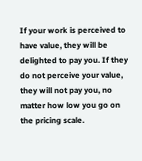If your work is perceived to have value, they will be delighted to pay you. If they do not perceive your value, they will not pay you, no matter how low you go on the pricing scale.